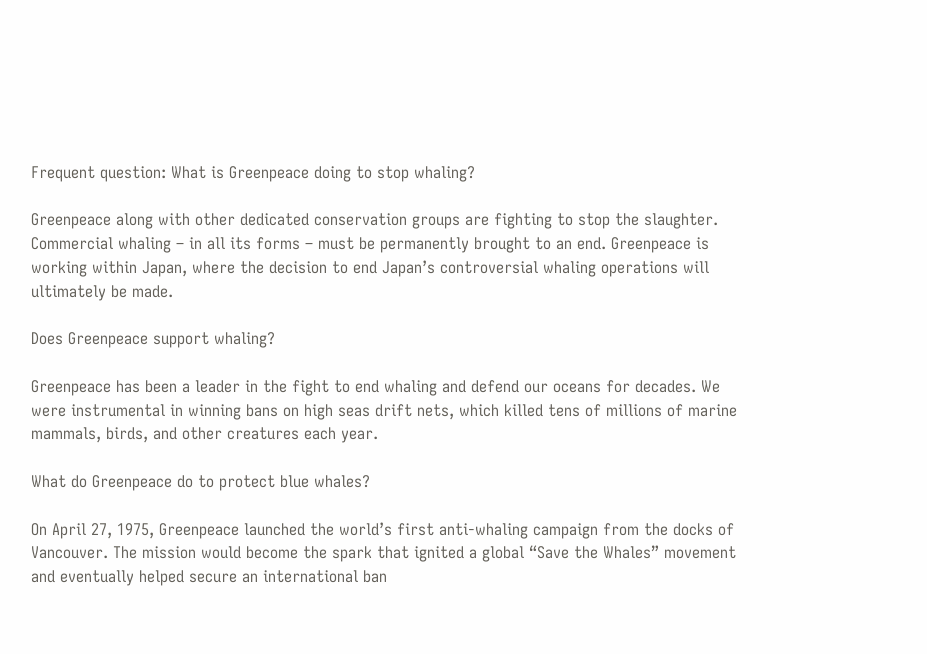Frequent question: What is Greenpeace doing to stop whaling?

Greenpeace along with other dedicated conservation groups are fighting to stop the slaughter. Commercial whaling – in all its forms – must be permanently brought to an end. Greenpeace is working within Japan, where the decision to end Japan’s controversial whaling operations will ultimately be made.

Does Greenpeace support whaling?

Greenpeace has been a leader in the fight to end whaling and defend our oceans for decades. We were instrumental in winning bans on high seas drift nets, which killed tens of millions of marine mammals, birds, and other creatures each year.

What do Greenpeace do to protect blue whales?

On April 27, 1975, Greenpeace launched the world’s first anti-whaling campaign from the docks of Vancouver. The mission would become the spark that ignited a global “Save the Whales” movement and eventually helped secure an international ban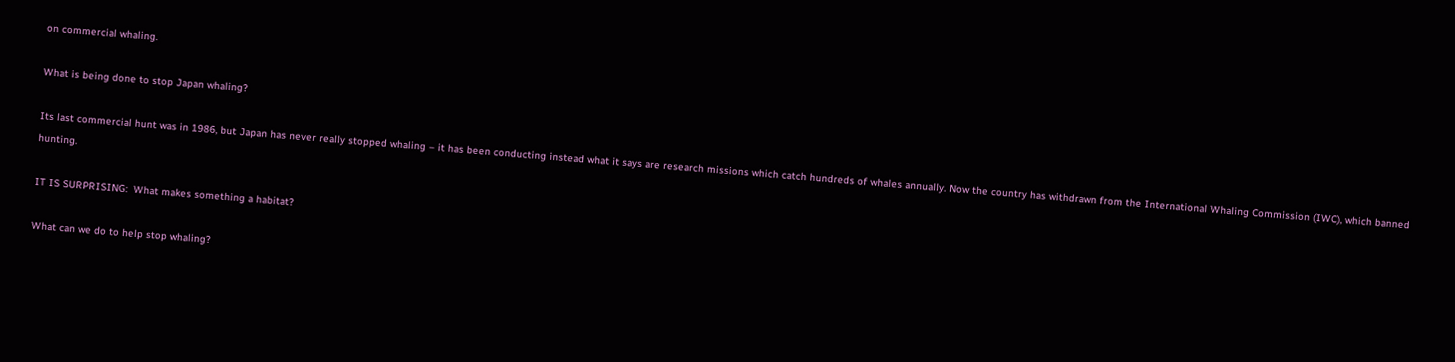on commercial whaling.

What is being done to stop Japan whaling?

Its last commercial hunt was in 1986, but Japan has never really stopped whaling – it has been conducting instead what it says are research missions which catch hundreds of whales annually. Now the country has withdrawn from the International Whaling Commission (IWC), which banned hunting.

IT IS SURPRISING:  What makes something a habitat?

What can we do to help stop whaling?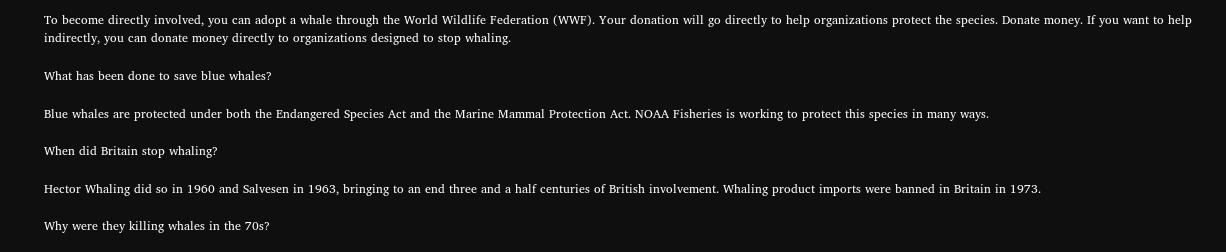To become directly involved, you can adopt a whale through the World Wildlife Federation (WWF). Your donation will go directly to help organizations protect the species. Donate money. If you want to help indirectly, you can donate money directly to organizations designed to stop whaling.

What has been done to save blue whales?

Blue whales are protected under both the Endangered Species Act and the Marine Mammal Protection Act. NOAA Fisheries is working to protect this species in many ways.

When did Britain stop whaling?

Hector Whaling did so in 1960 and Salvesen in 1963, bringing to an end three and a half centuries of British involvement. Whaling product imports were banned in Britain in 1973.

Why were they killing whales in the 70s?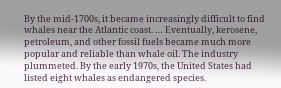By the mid-1700s, it became increasingly difficult to find whales near the Atlantic coast. … Eventually, kerosene, petroleum, and other fossil fuels became much more popular and reliable than whale oil. The industry plummeted. By the early 1970s, the United States had listed eight whales as endangered species.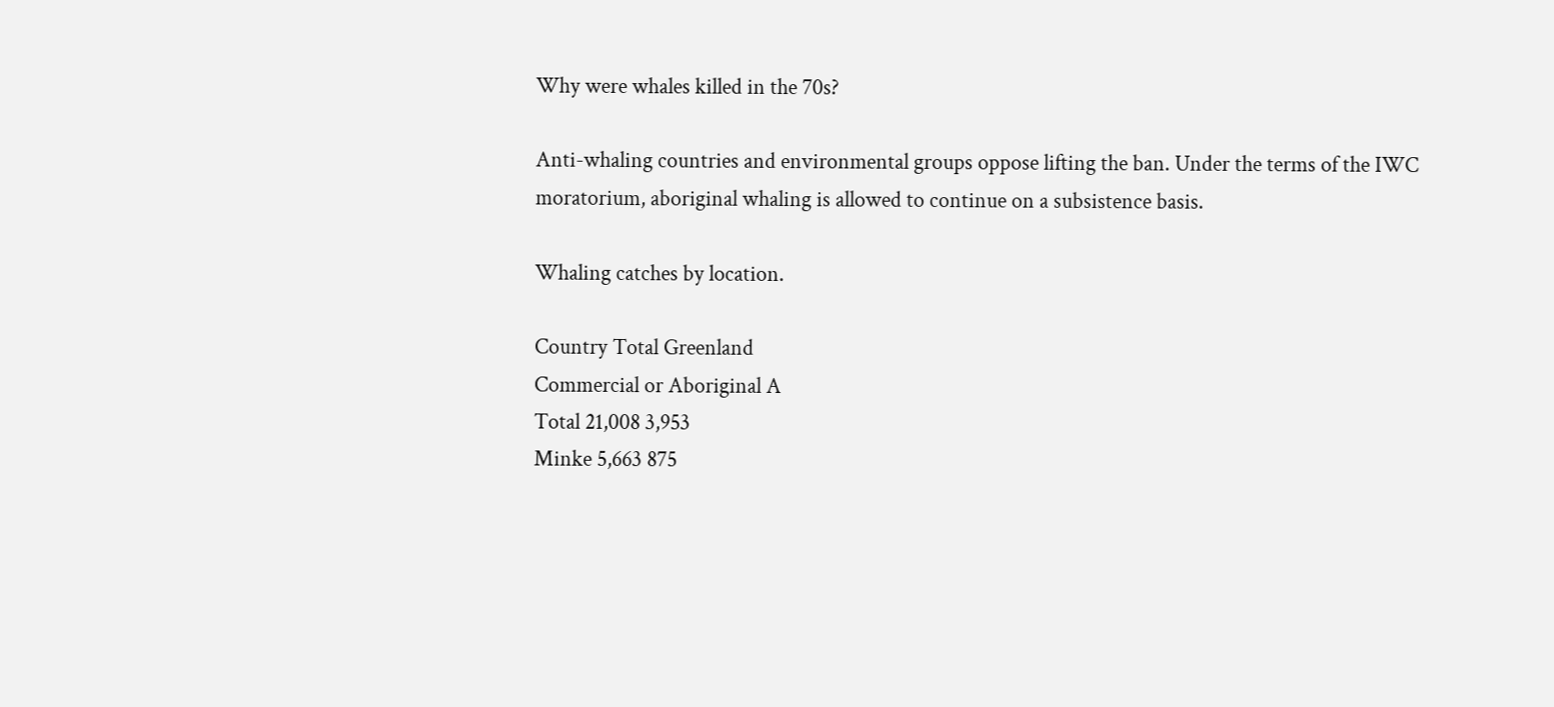Why were whales killed in the 70s?

Anti-whaling countries and environmental groups oppose lifting the ban. Under the terms of the IWC moratorium, aboriginal whaling is allowed to continue on a subsistence basis.

Whaling catches by location.

Country Total Greenland
Commercial or Aboriginal A
Total 21,008 3,953
Minke 5,663 875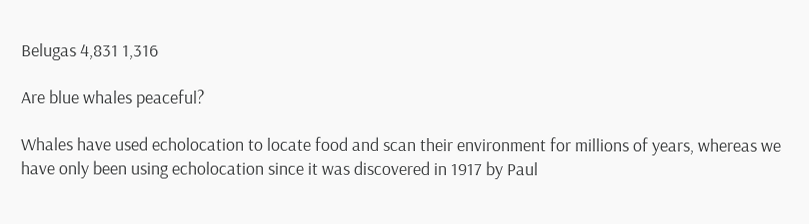Belugas 4,831 1,316

Are blue whales peaceful?

Whales have used echolocation to locate food and scan their environment for millions of years, whereas we have only been using echolocation since it was discovered in 1917 by Paul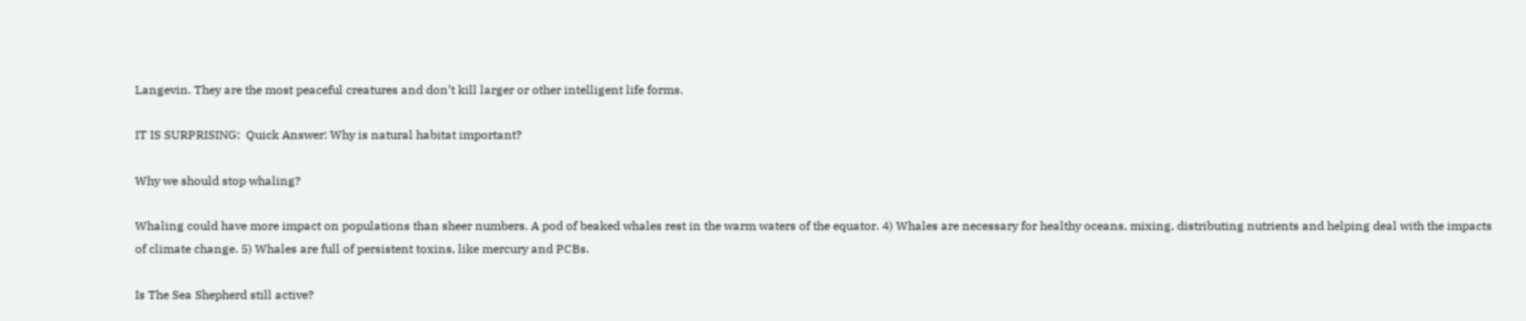Langevin. They are the most peaceful creatures and don’t kill larger or other intelligent life forms.

IT IS SURPRISING:  Quick Answer: Why is natural habitat important?

Why we should stop whaling?

Whaling could have more impact on populations than sheer numbers. A pod of beaked whales rest in the warm waters of the equator. 4) Whales are necessary for healthy oceans, mixing, distributing nutrients and helping deal with the impacts of climate change. 5) Whales are full of persistent toxins, like mercury and PCBs.

Is The Sea Shepherd still active?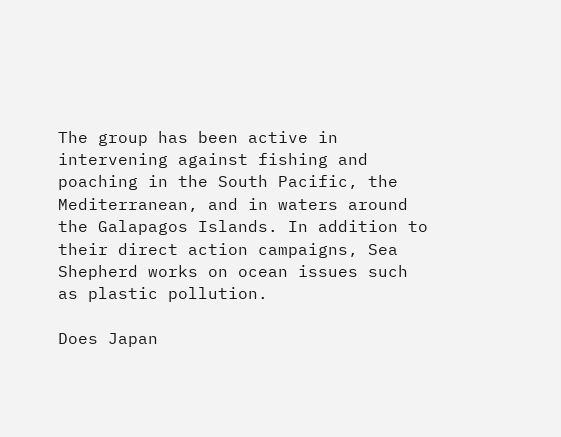The group has been active in intervening against fishing and poaching in the South Pacific, the Mediterranean, and in waters around the Galapagos Islands. In addition to their direct action campaigns, Sea Shepherd works on ocean issues such as plastic pollution.

Does Japan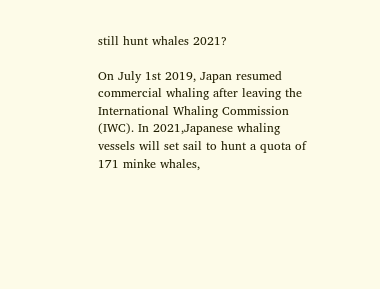still hunt whales 2021?

On July 1st 2019, Japan resumed commercial whaling after leaving the International Whaling Commission (IWC). In 2021,Japanese whaling vessels will set sail to hunt a quota of 171 minke whales,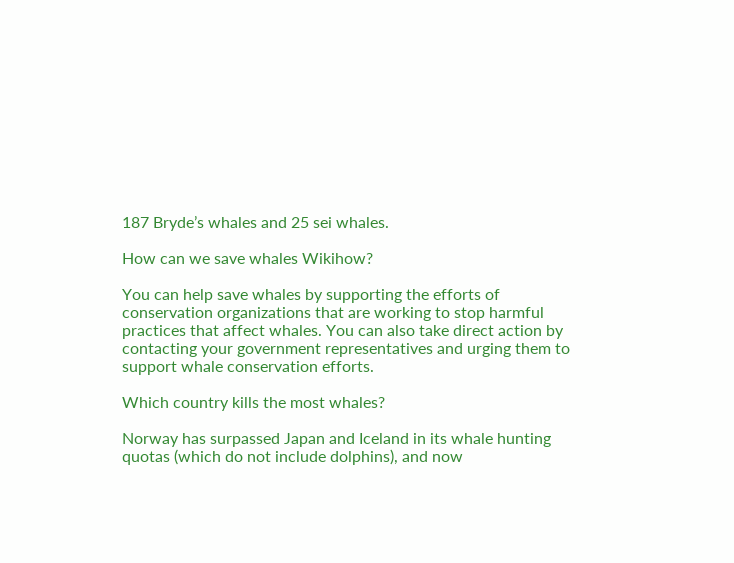187 Bryde’s whales and 25 sei whales.

How can we save whales Wikihow?

You can help save whales by supporting the efforts of conservation organizations that are working to stop harmful practices that affect whales. You can also take direct action by contacting your government representatives and urging them to support whale conservation efforts.

Which country kills the most whales?

Norway has surpassed Japan and Iceland in its whale hunting quotas (which do not include dolphins), and now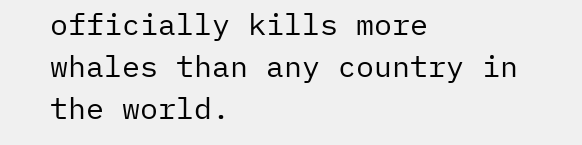officially kills more whales than any country in the world.